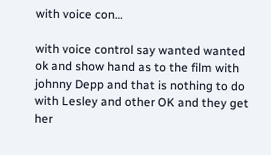with voice con…

with voice control say wanted wanted ok and show hand as to the film with johnny Depp and that is nothing to do with Lesley and other OK and they get her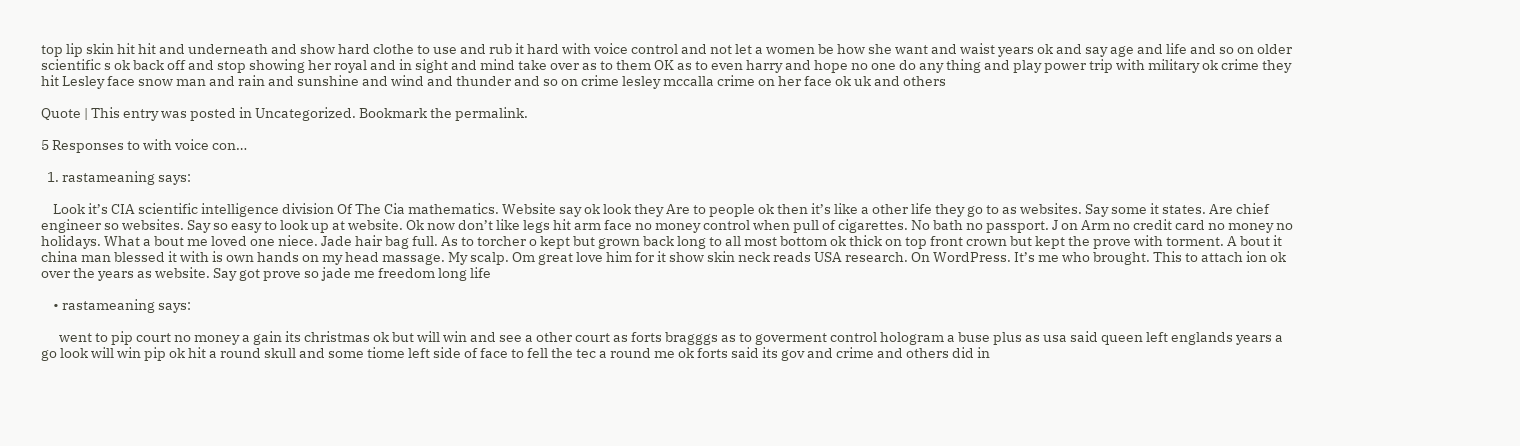top lip skin hit hit and underneath and show hard clothe to use and rub it hard with voice control and not let a women be how she want and waist years ok and say age and life and so on older scientific s ok back off and stop showing her royal and in sight and mind take over as to them OK as to even harry and hope no one do any thing and play power trip with military ok crime they hit Lesley face snow man and rain and sunshine and wind and thunder and so on crime lesley mccalla crime on her face ok uk and others

Quote | This entry was posted in Uncategorized. Bookmark the permalink.

5 Responses to with voice con…

  1. rastameaning says:

    Look it’s CIA scientific intelligence division Of The Cia mathematics. Website say ok look they Are to people ok then it’s like a other life they go to as websites. Say some it states. Are chief engineer so websites. Say so easy to look up at website. Ok now don’t like legs hit arm face no money control when pull of cigarettes. No bath no passport. J on Arm no credit card no money no holidays. What a bout me loved one niece. Jade hair bag full. As to torcher o kept but grown back long to all most bottom ok thick on top front crown but kept the prove with torment. A bout it china man blessed it with is own hands on my head massage. My scalp. Om great love him for it show skin neck reads USA research. On WordPress. It’s me who brought. This to attach ion ok over the years as website. Say got prove so jade me freedom long life

    • rastameaning says:

      went to pip court no money a gain its christmas ok but will win and see a other court as forts bragggs as to goverment control hologram a buse plus as usa said queen left englands years a go look will win pip ok hit a round skull and some tiome left side of face to fell the tec a round me ok forts said its gov and crime and others did in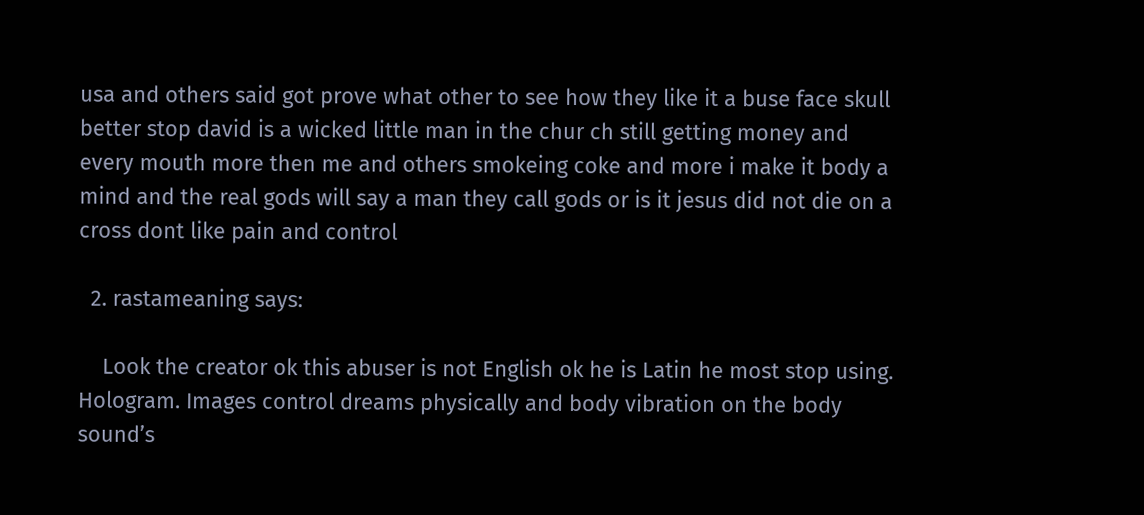usa and others said got prove what other to see how they like it a buse face skull better stop david is a wicked little man in the chur ch still getting money and every mouth more then me and others smokeing coke and more i make it body a mind and the real gods will say a man they call gods or is it jesus did not die on a cross dont like pain and control

  2. rastameaning says:

    Look the creator ok this abuser is not English ok he is Latin he most stop using. Hologram. Images control dreams physically and body vibration on the body sound’s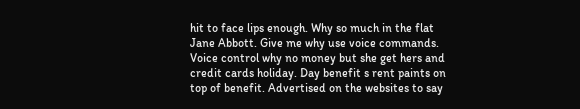hit to face lips enough. Why so much in the flat Jane Abbott. Give me why use voice commands. Voice control why no money but she get hers and credit cards holiday. Day benefit s rent paints on top of benefit. Advertised on the websites to say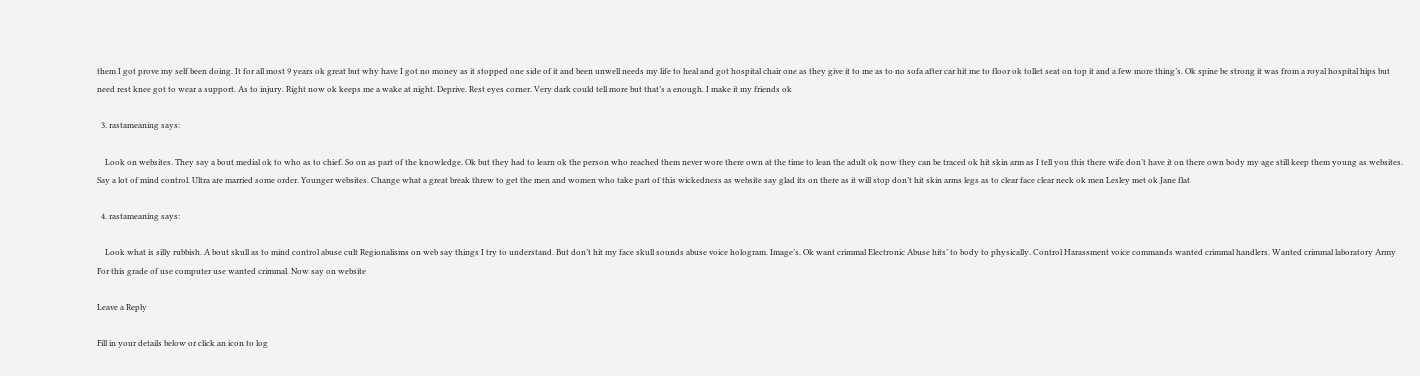them I got prove my self been doing. It for all most 9 years ok great but why have I got no money as it stopped one side of it and been unwell needs my life to heal and got hospital chair one as they give it to me as to no sofa after car hit me to floor ok tollet seat on top it and a few more thing’s. Ok spine be strong it was from a royal hospital hips but need rest knee got to wear a support. As to injury. Right now ok keeps me a wake at night. Deprive. Rest eyes corner. Very dark could tell more but that’s a enough. I make it my friends ok

  3. rastameaning says:

    Look on websites. They say a bout medial ok to who as to chief. So on as part of the knowledge. Ok but they had to learn ok the person who reached them never wore there own at the time to lean the adult ok now they can be traced ok hit skin arm as I tell you this there wife don’t have it on there own body my age still keep them young as websites. Say a lot of mind control. Ultra are married some order. Younger websites. Change what a great break threw to get the men and women who take part of this wickedness as website say glad its on there as it will stop don’t hit skin arms legs as to clear face clear neck ok men Lesley met ok Jane flat

  4. rastameaning says:

    Look what is silly rubbish. A bout skull as to mind control abuse cult Regionalisms on web say things I try to understand. But don’t hit my face skull sounds abuse voice hologram. Image’s. Ok want crimmal Electronic Abuse hits’ to body to physically. Control Harassment voice commands wanted crimmal handlers. Wanted crimmal laboratory Army For this grade of use computer use wanted crimmal. Now say on website

Leave a Reply

Fill in your details below or click an icon to log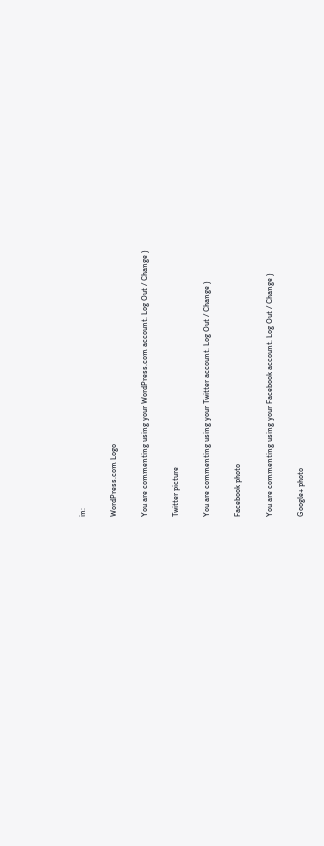in:

WordPress.com Logo

You are commenting using your WordPress.com account. Log Out / Change )

Twitter picture

You are commenting using your Twitter account. Log Out / Change )

Facebook photo

You are commenting using your Facebook account. Log Out / Change )

Google+ photo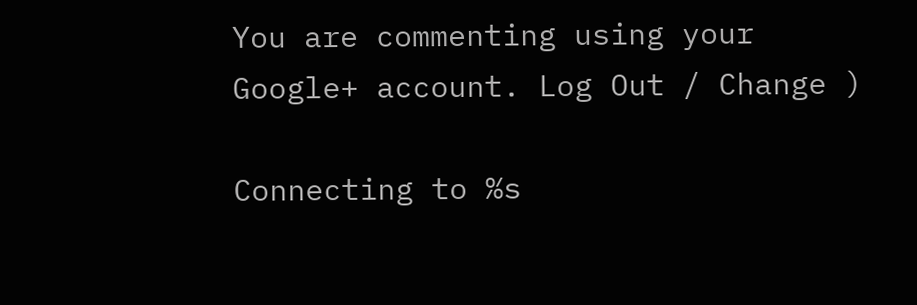You are commenting using your Google+ account. Log Out / Change )

Connecting to %s